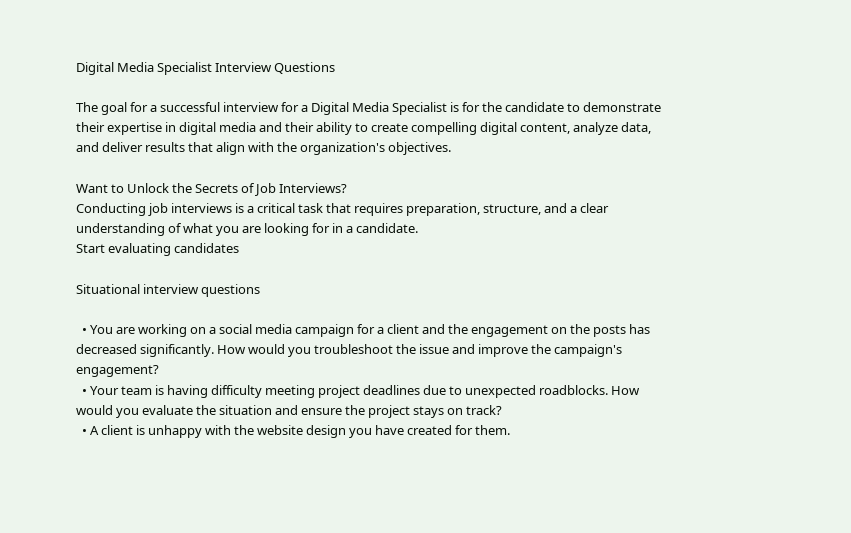Digital Media Specialist Interview Questions

The goal for a successful interview for a Digital Media Specialist is for the candidate to demonstrate their expertise in digital media and their ability to create compelling digital content, analyze data, and deliver results that align with the organization's objectives.

Want to Unlock the Secrets of Job Interviews?
Conducting job interviews is a critical task that requires preparation, structure, and a clear understanding of what you are looking for in a candidate.
Start evaluating candidates

Situational interview questions

  • You are working on a social media campaign for a client and the engagement on the posts has decreased significantly. How would you troubleshoot the issue and improve the campaign's engagement?
  • Your team is having difficulty meeting project deadlines due to unexpected roadblocks. How would you evaluate the situation and ensure the project stays on track?
  • A client is unhappy with the website design you have created for them.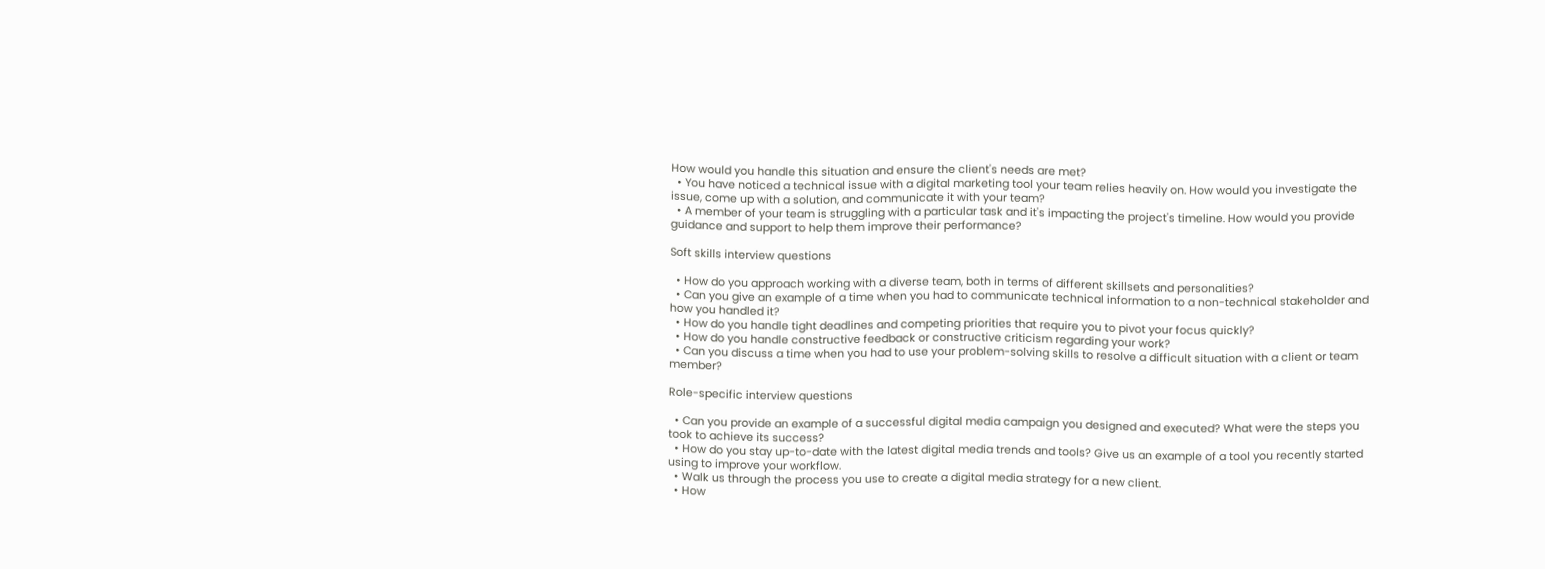How would you handle this situation and ensure the client's needs are met?
  • You have noticed a technical issue with a digital marketing tool your team relies heavily on. How would you investigate the issue, come up with a solution, and communicate it with your team?
  • A member of your team is struggling with a particular task and it's impacting the project's timeline. How would you provide guidance and support to help them improve their performance?

Soft skills interview questions

  • How do you approach working with a diverse team, both in terms of different skillsets and personalities?
  • Can you give an example of a time when you had to communicate technical information to a non-technical stakeholder and how you handled it?
  • How do you handle tight deadlines and competing priorities that require you to pivot your focus quickly?
  • How do you handle constructive feedback or constructive criticism regarding your work?
  • Can you discuss a time when you had to use your problem-solving skills to resolve a difficult situation with a client or team member?

Role-specific interview questions

  • Can you provide an example of a successful digital media campaign you designed and executed? What were the steps you took to achieve its success?
  • How do you stay up-to-date with the latest digital media trends and tools? Give us an example of a tool you recently started using to improve your workflow.
  • Walk us through the process you use to create a digital media strategy for a new client.
  • How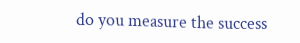do you measure the success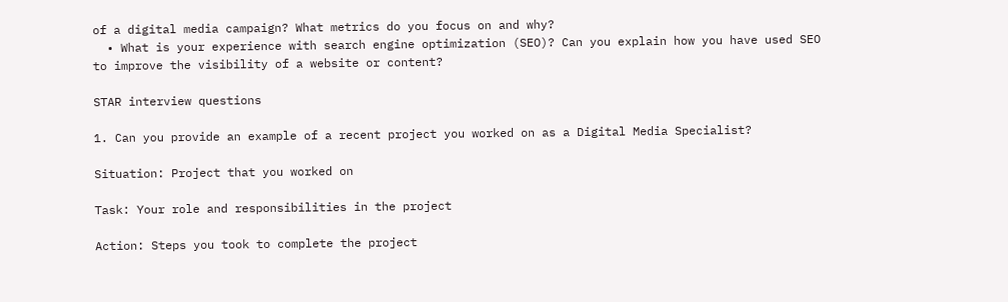of a digital media campaign? What metrics do you focus on and why?
  • What is your experience with search engine optimization (SEO)? Can you explain how you have used SEO to improve the visibility of a website or content?

STAR interview questions

1. Can you provide an example of a recent project you worked on as a Digital Media Specialist?

Situation: Project that you worked on

Task: Your role and responsibilities in the project

Action: Steps you took to complete the project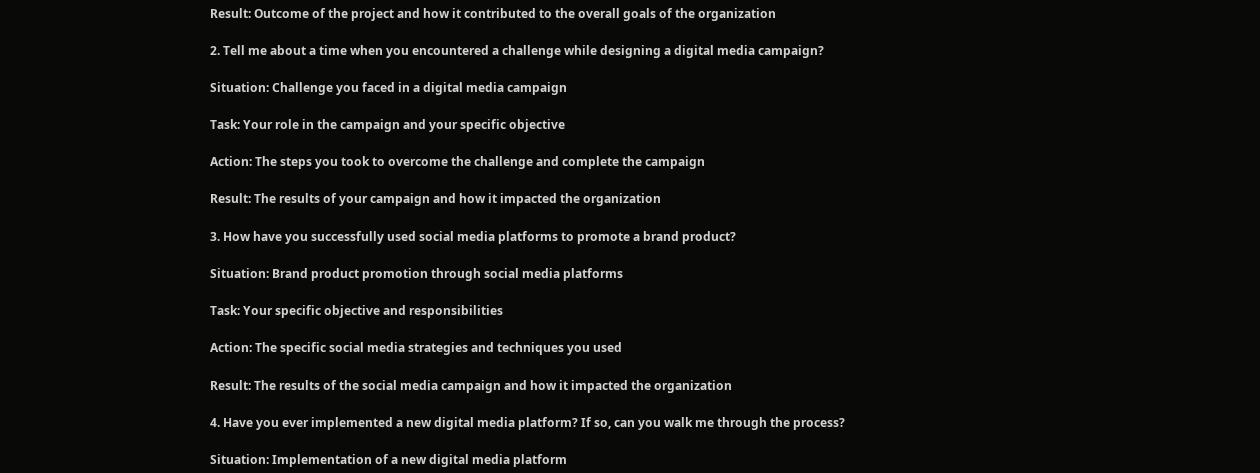Result: Outcome of the project and how it contributed to the overall goals of the organization

2. Tell me about a time when you encountered a challenge while designing a digital media campaign?

Situation: Challenge you faced in a digital media campaign

Task: Your role in the campaign and your specific objective

Action: The steps you took to overcome the challenge and complete the campaign

Result: The results of your campaign and how it impacted the organization

3. How have you successfully used social media platforms to promote a brand product?

Situation: Brand product promotion through social media platforms

Task: Your specific objective and responsibilities

Action: The specific social media strategies and techniques you used

Result: The results of the social media campaign and how it impacted the organization

4. Have you ever implemented a new digital media platform? If so, can you walk me through the process?

Situation: Implementation of a new digital media platform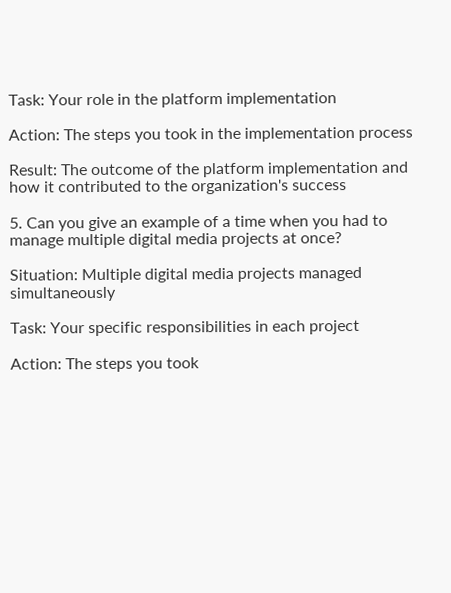Task: Your role in the platform implementation

Action: The steps you took in the implementation process

Result: The outcome of the platform implementation and how it contributed to the organization's success

5. Can you give an example of a time when you had to manage multiple digital media projects at once?

Situation: Multiple digital media projects managed simultaneously

Task: Your specific responsibilities in each project

Action: The steps you took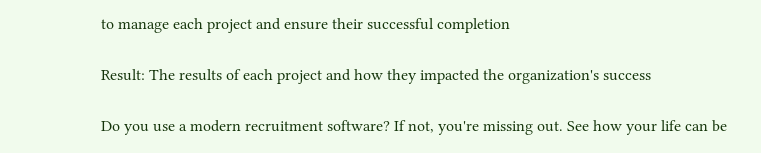to manage each project and ensure their successful completion

Result: The results of each project and how they impacted the organization's success

Do you use a modern recruitment software? If not, you're missing out. See how your life can be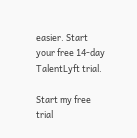easier. Start your free 14-day TalentLyft trial.

Start my free trial